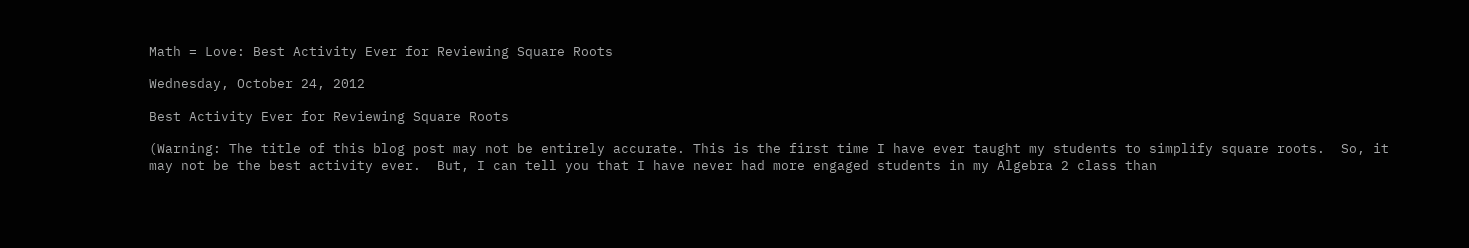Math = Love: Best Activity Ever for Reviewing Square Roots

Wednesday, October 24, 2012

Best Activity Ever for Reviewing Square Roots

(Warning: The title of this blog post may not be entirely accurate. This is the first time I have ever taught my students to simplify square roots.  So, it may not be the best activity ever.  But, I can tell you that I have never had more engaged students in my Algebra 2 class than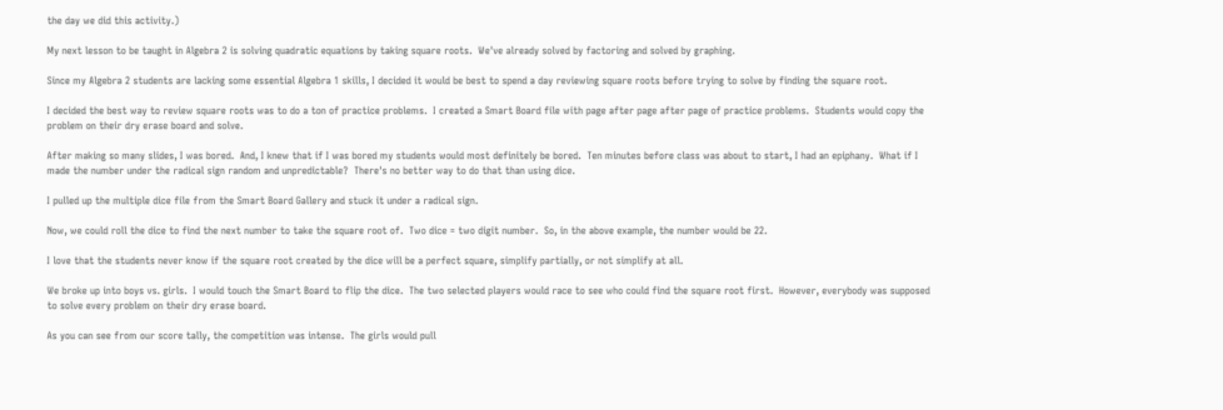the day we did this activity.)

My next lesson to be taught in Algebra 2 is solving quadratic equations by taking square roots.  We've already solved by factoring and solved by graphing.

Since my Algebra 2 students are lacking some essential Algebra 1 skills, I decided it would be best to spend a day reviewing square roots before trying to solve by finding the square root.

I decided the best way to review square roots was to do a ton of practice problems.  I created a Smart Board file with page after page after page of practice problems.  Students would copy the problem on their dry erase board and solve.

After making so many slides, I was bored.  And, I knew that if I was bored my students would most definitely be bored.  Ten minutes before class was about to start, I had an epiphany.  What if I made the number under the radical sign random and unpredictable?  There's no better way to do that than using dice.

I pulled up the multiple dice file from the Smart Board Gallery and stuck it under a radical sign.

Now, we could roll the dice to find the next number to take the square root of.  Two dice = two digit number.  So, in the above example, the number would be 22.

I love that the students never know if the square root created by the dice will be a perfect square, simplify partially, or not simplify at all.

We broke up into boys vs. girls.  I would touch the Smart Board to flip the dice.  The two selected players would race to see who could find the square root first.  However, everybody was supposed to solve every problem on their dry erase board.

As you can see from our score tally, the competition was intense.  The girls would pull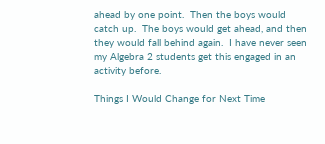ahead by one point.  Then the boys would catch up.  The boys would get ahead, and then they would fall behind again.  I have never seen my Algebra 2 students get this engaged in an activity before.

Things I Would Change for Next Time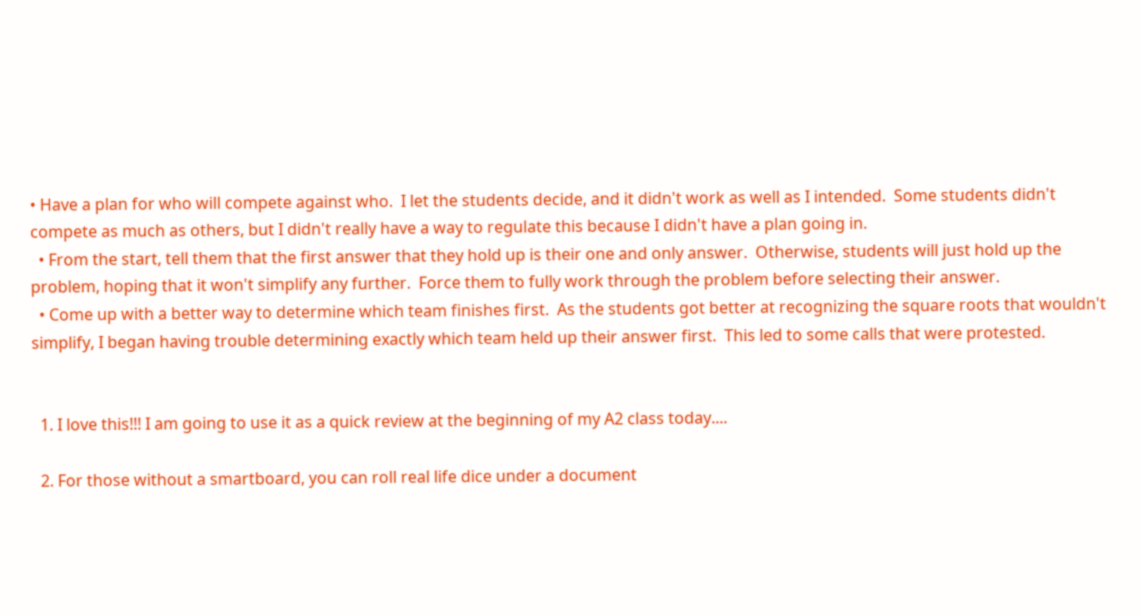• Have a plan for who will compete against who.  I let the students decide, and it didn't work as well as I intended.  Some students didn't compete as much as others, but I didn't really have a way to regulate this because I didn't have a plan going in.
  • From the start, tell them that the first answer that they hold up is their one and only answer.  Otherwise, students will just hold up the problem, hoping that it won't simplify any further.  Force them to fully work through the problem before selecting their answer.
  • Come up with a better way to determine which team finishes first.  As the students got better at recognizing the square roots that wouldn't simplify, I began having trouble determining exactly which team held up their answer first.  This led to some calls that were protested.


  1. I love this!!! I am going to use it as a quick review at the beginning of my A2 class today....

  2. For those without a smartboard, you can roll real life dice under a document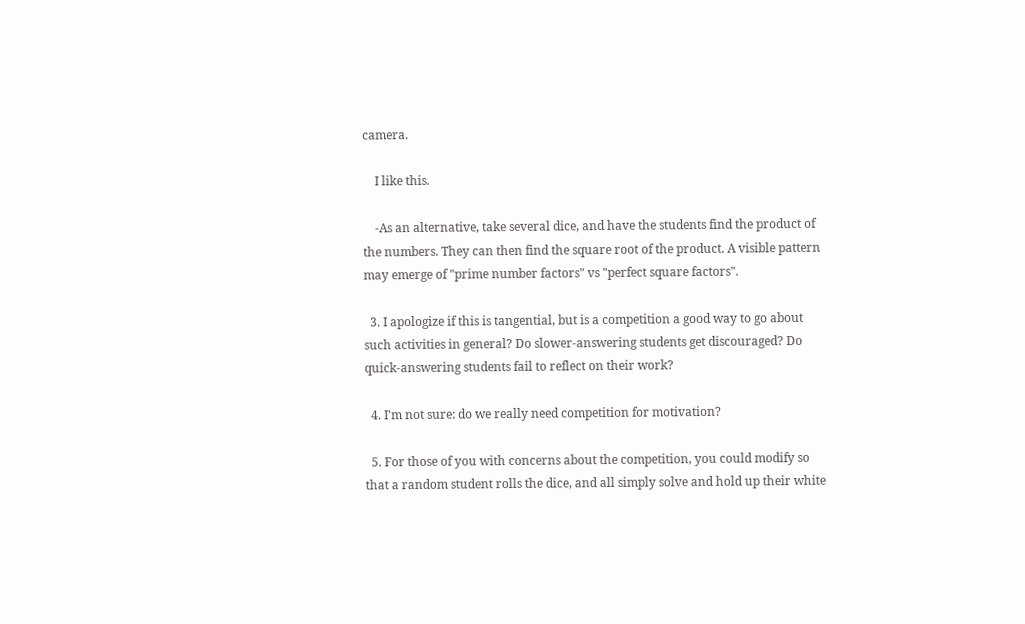camera.

    I like this.

    -As an alternative, take several dice, and have the students find the product of the numbers. They can then find the square root of the product. A visible pattern may emerge of "prime number factors" vs "perfect square factors".

  3. I apologize if this is tangential, but is a competition a good way to go about such activities in general? Do slower-answering students get discouraged? Do quick-answering students fail to reflect on their work?

  4. I'm not sure: do we really need competition for motivation?

  5. For those of you with concerns about the competition, you could modify so that a random student rolls the dice, and all simply solve and hold up their white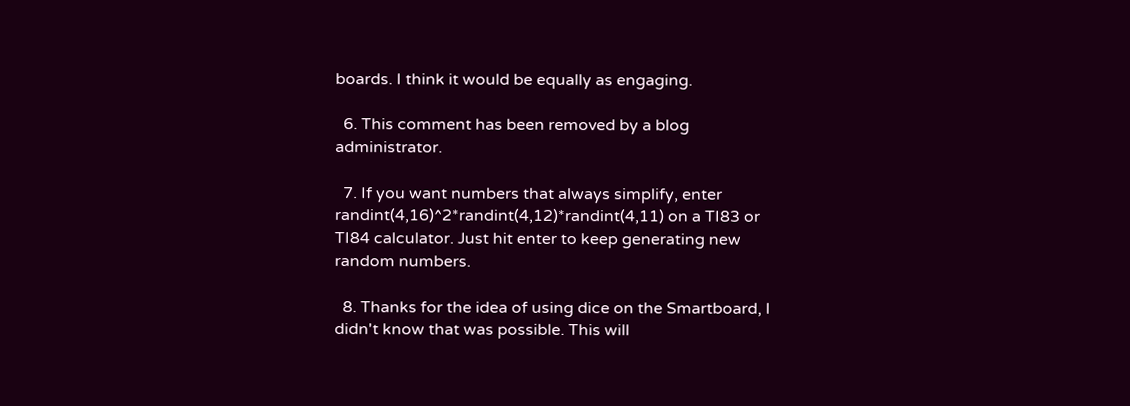boards. I think it would be equally as engaging.

  6. This comment has been removed by a blog administrator.

  7. If you want numbers that always simplify, enter randint(4,16)^2*randint(4,12)*randint(4,11) on a TI83 or TI84 calculator. Just hit enter to keep generating new random numbers.

  8. Thanks for the idea of using dice on the Smartboard, I didn't know that was possible. This will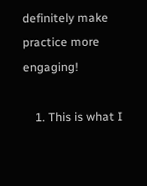definitely make practice more engaging!

    1. This is what I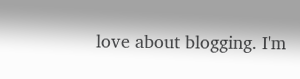love about blogging. I'm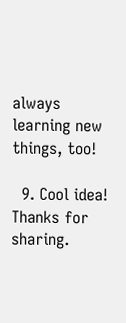always learning new things, too!

  9. Cool idea! Thanks for sharing.